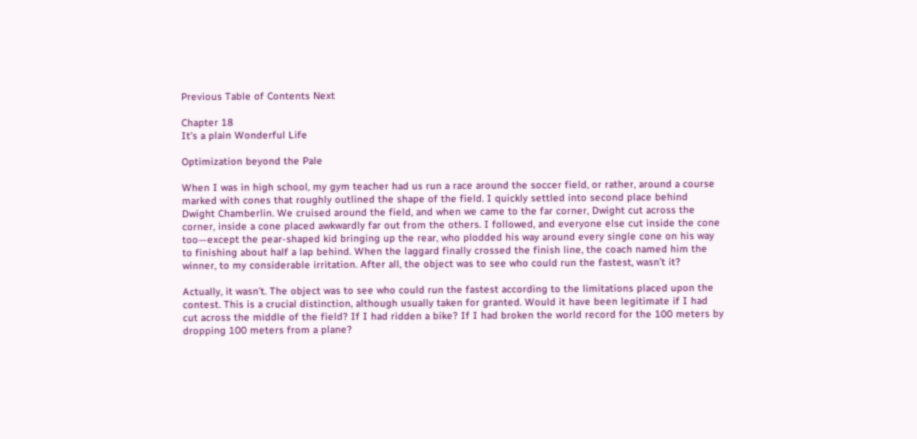Previous Table of Contents Next

Chapter 18
It’s a plain Wonderful Life

Optimization beyond the Pale

When I was in high school, my gym teacher had us run a race around the soccer field, or rather, around a course marked with cones that roughly outlined the shape of the field. I quickly settled into second place behind Dwight Chamberlin. We cruised around the field, and when we came to the far corner, Dwight cut across the corner, inside a cone placed awkwardly far out from the others. I followed, and everyone else cut inside the cone too—except the pear-shaped kid bringing up the rear, who plodded his way around every single cone on his way to finishing about half a lap behind. When the laggard finally crossed the finish line, the coach named him the winner, to my considerable irritation. After all, the object was to see who could run the fastest, wasn’t it?

Actually, it wasn’t. The object was to see who could run the fastest according to the limitations placed upon the contest. This is a crucial distinction, although usually taken for granted. Would it have been legitimate if I had cut across the middle of the field? If I had ridden a bike? If I had broken the world record for the 100 meters by dropping 100 meters from a plane?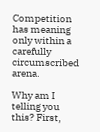Competition has meaning only within a carefully circumscribed arena.

Why am I telling you this? First,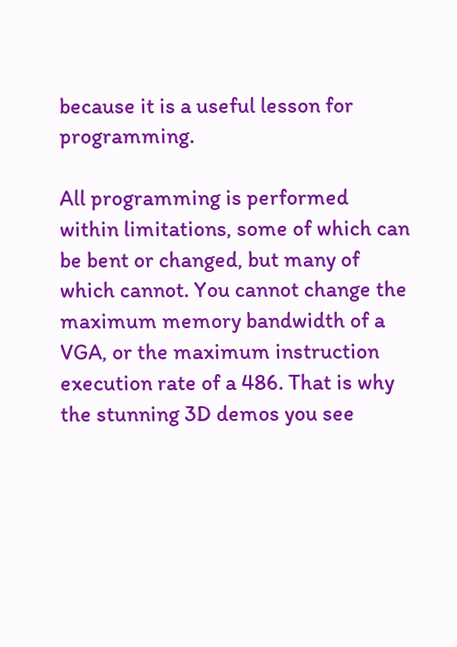because it is a useful lesson for programming.

All programming is performed within limitations, some of which can be bent or changed, but many of which cannot. You cannot change the maximum memory bandwidth of a VGA, or the maximum instruction execution rate of a 486. That is why the stunning 3D demos you see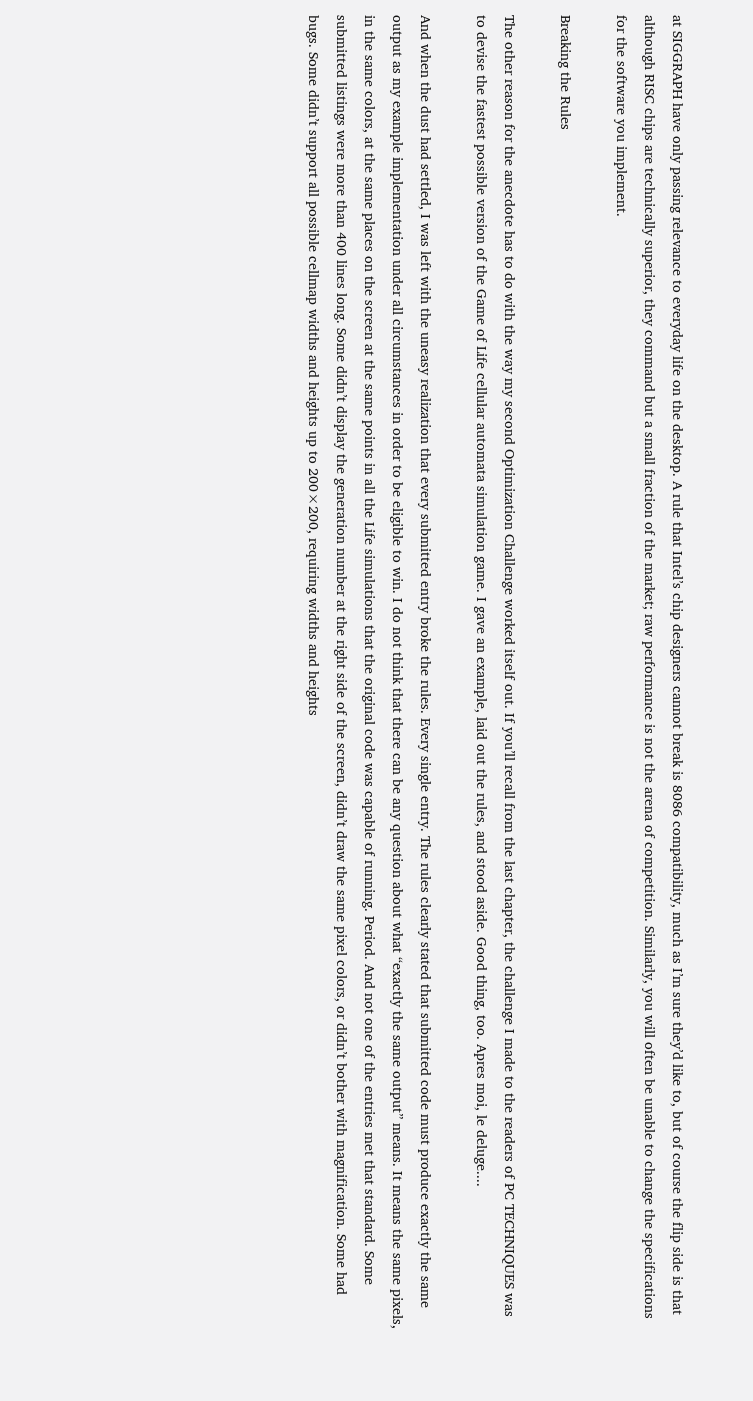at SIGGRAPH have only passing relevance to everyday life on the desktop. A rule that Intel’s chip designers cannot break is 8086 compatibility, much as I’m sure they’d like to, but of course the flip side is that although RISC chips are technically superior, they command but a small fraction of the market; raw performance is not the arena of competition. Similarly, you will often be unable to change the specifications for the software you implement.

Breaking the Rules

The other reason for the anecdote has to do with the way my second Optimization Challenge worked itself out. If you’ll recall from the last chapter, the challenge I made to the readers of PC TECHNIQUES was to devise the fastest possible version of the Game of Life cellular automata simulation game. I gave an example, laid out the rules, and stood aside. Good thing, too. Apres moi, le deluge....

And when the dust had settled, I was left with the uneasy realization that every submitted entry broke the rules. Every single entry. The rules clearly stated that submitted code must produce exactly the same output as my example implementation under all circumstances in order to be eligible to win. I do not think that there can be any question about what “exactly the same output” means. It means the same pixels, in the same colors, at the same places on the screen at the same points in all the Life simulations that the original code was capable of running. Period. And not one of the entries met that standard. Some submitted listings were more than 400 lines long. Some didn’t display the generation number at the right side of the screen, didn’t draw the same pixel colors, or didn’t bother with magnification. Some had bugs. Some didn’t support all possible cellmap widths and heights up to 200×200, requiring widths and heights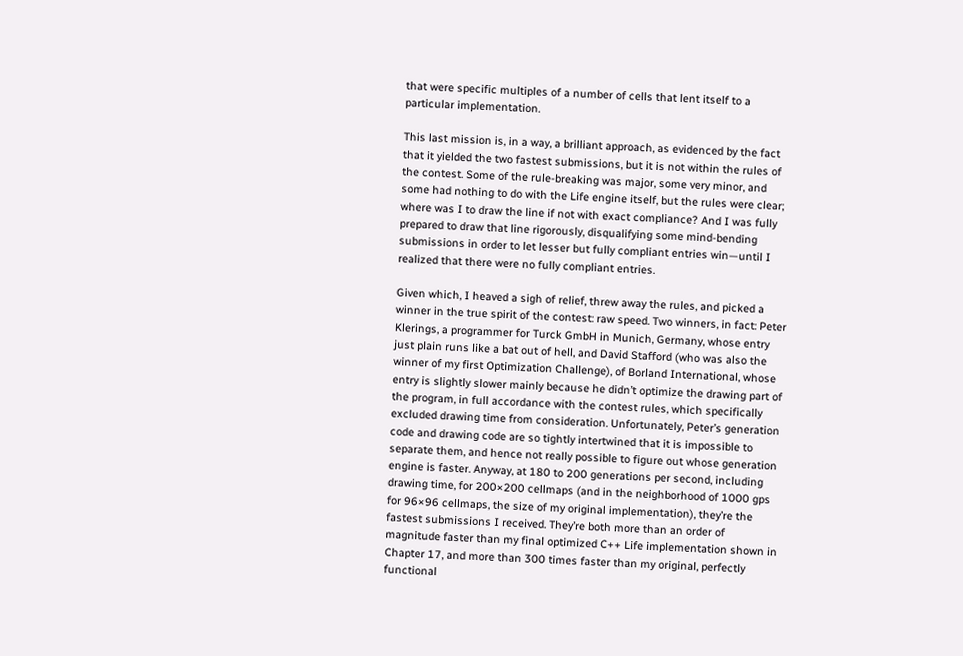that were specific multiples of a number of cells that lent itself to a particular implementation.

This last mission is, in a way, a brilliant approach, as evidenced by the fact that it yielded the two fastest submissions, but it is not within the rules of the contest. Some of the rule-breaking was major, some very minor, and some had nothing to do with the Life engine itself, but the rules were clear; where was I to draw the line if not with exact compliance? And I was fully prepared to draw that line rigorously, disqualifying some mind-bending submissions in order to let lesser but fully compliant entries win—until I realized that there were no fully compliant entries.

Given which, I heaved a sigh of relief, threw away the rules, and picked a winner in the true spirit of the contest: raw speed. Two winners, in fact: Peter Klerings, a programmer for Turck GmbH in Munich, Germany, whose entry just plain runs like a bat out of hell, and David Stafford (who was also the winner of my first Optimization Challenge), of Borland International, whose entry is slightly slower mainly because he didn’t optimize the drawing part of the program, in full accordance with the contest rules, which specifically excluded drawing time from consideration. Unfortunately, Peter’s generation code and drawing code are so tightly intertwined that it is impossible to separate them, and hence not really possible to figure out whose generation engine is faster. Anyway, at 180 to 200 generations per second, including drawing time, for 200×200 cellmaps (and in the neighborhood of 1000 gps for 96×96 cellmaps, the size of my original implementation), they’re the fastest submissions I received. They’re both more than an order of magnitude faster than my final optimized C++ Life implementation shown in Chapter 17, and more than 300 times faster than my original, perfectly functional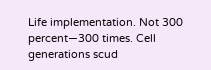Life implementation. Not 300 percent—300 times. Cell generations scud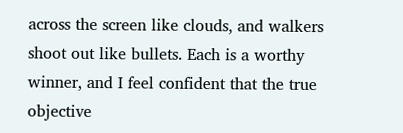across the screen like clouds, and walkers shoot out like bullets. Each is a worthy winner, and I feel confident that the true objective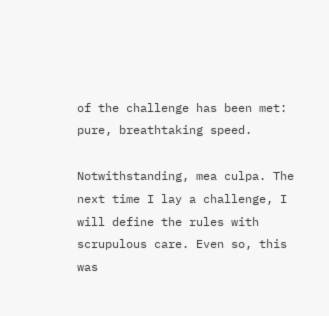of the challenge has been met: pure, breathtaking speed.

Notwithstanding, mea culpa. The next time I lay a challenge, I will define the rules with scrupulous care. Even so, this was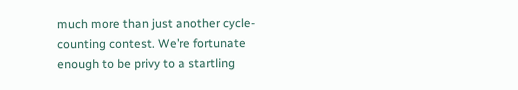much more than just another cycle-counting contest. We’re fortunate enough to be privy to a startling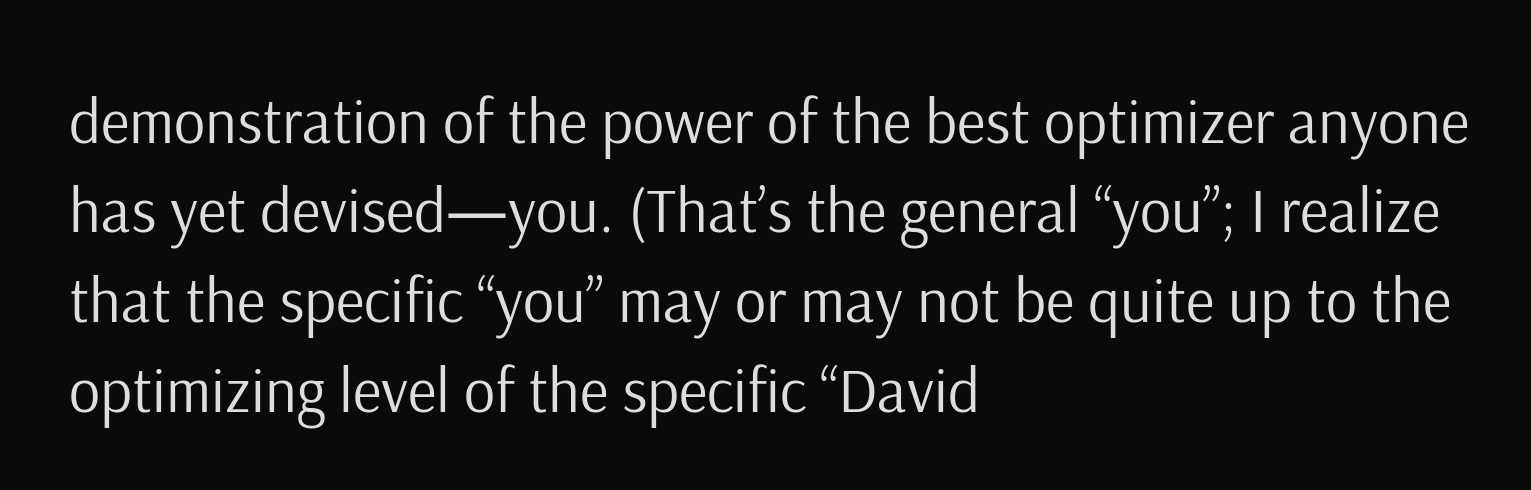demonstration of the power of the best optimizer anyone has yet devised—you. (That’s the general “you”; I realize that the specific “you” may or may not be quite up to the optimizing level of the specific “David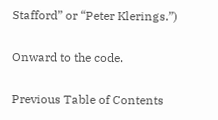Stafford” or “Peter Klerings.”)

Onward to the code.

Previous Table of Contents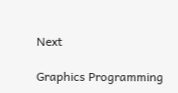Next

Graphics Programming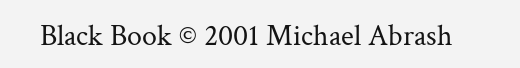Black Book © 2001 Michael Abrash